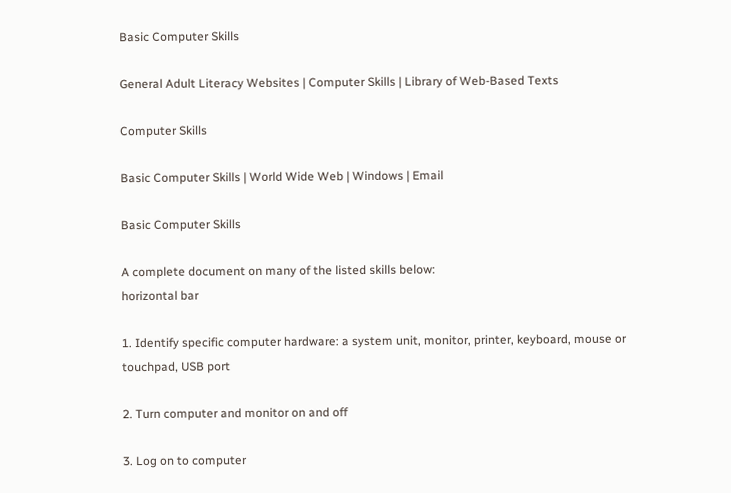Basic Computer Skills

General Adult Literacy Websites | Computer Skills | Library of Web-Based Texts

Computer Skills

Basic Computer Skills | World Wide Web | Windows | Email

Basic Computer Skills

A complete document on many of the listed skills below:
horizontal bar

1. Identify specific computer hardware: a system unit, monitor, printer, keyboard, mouse or touchpad, USB port

2. Turn computer and monitor on and off

3. Log on to computer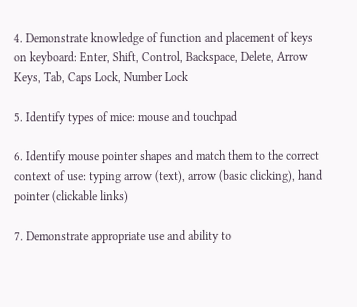4. Demonstrate knowledge of function and placement of keys on keyboard: Enter, Shift, Control, Backspace, Delete, Arrow Keys, Tab, Caps Lock, Number Lock

5. Identify types of mice: mouse and touchpad

6. Identify mouse pointer shapes and match them to the correct context of use: typing arrow (text), arrow (basic clicking), hand pointer (clickable links)

7. Demonstrate appropriate use and ability to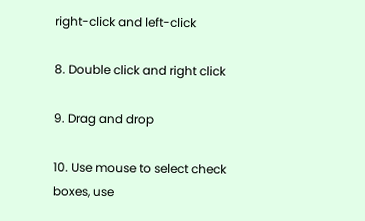right-click and left-click

8. Double click and right click

9. Drag and drop

10. Use mouse to select check boxes, use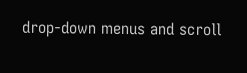drop-down menus and scroll